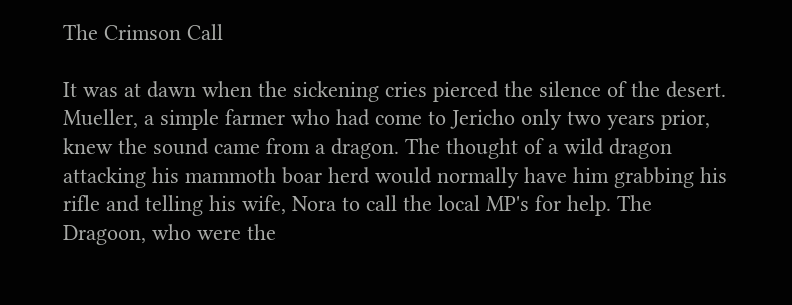The Crimson Call

It was at dawn when the sickening cries pierced the silence of the desert. Mueller, a simple farmer who had come to Jericho only two years prior, knew the sound came from a dragon. The thought of a wild dragon attacking his mammoth boar herd would normally have him grabbing his rifle and telling his wife, Nora to call the local MP's for help. The Dragoon, who were the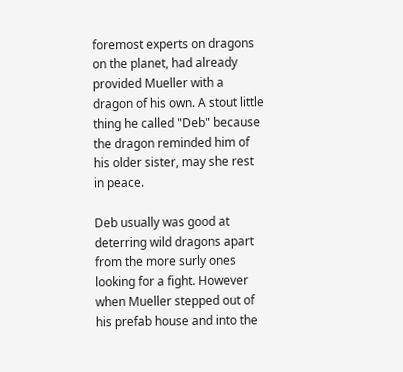foremost experts on dragons on the planet, had already provided Mueller with a dragon of his own. A stout little thing he called "Deb" because the dragon reminded him of his older sister, may she rest in peace.

Deb usually was good at deterring wild dragons apart from the more surly ones looking for a fight. However when Mueller stepped out of his prefab house and into the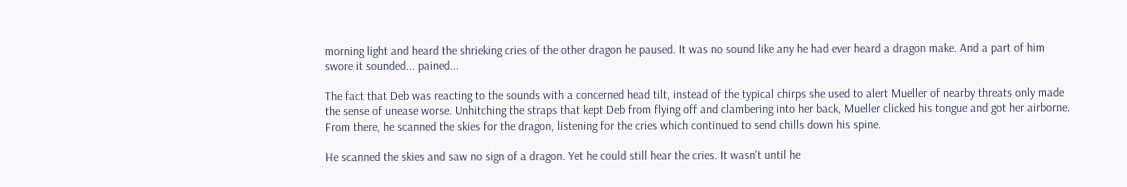morning light and heard the shrieking cries of the other dragon he paused. It was no sound like any he had ever heard a dragon make. And a part of him swore it sounded... pained...

The fact that Deb was reacting to the sounds with a concerned head tilt, instead of the typical chirps she used to alert Mueller of nearby threats only made the sense of unease worse. Unhitching the straps that kept Deb from flying off and clambering into her back, Mueller clicked his tongue and got her airborne. From there, he scanned the skies for the dragon, listening for the cries which continued to send chills down his spine.

He scanned the skies and saw no sign of a dragon. Yet he could still hear the cries. It wasn't until he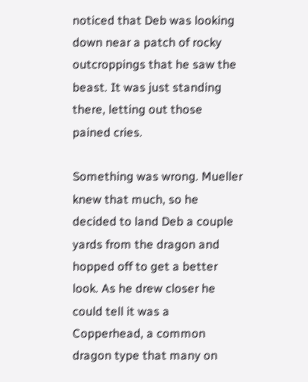noticed that Deb was looking down near a patch of rocky outcroppings that he saw the beast. It was just standing there, letting out those pained cries.

Something was wrong. Mueller knew that much, so he decided to land Deb a couple yards from the dragon and hopped off to get a better look. As he drew closer he could tell it was a Copperhead, a common dragon type that many on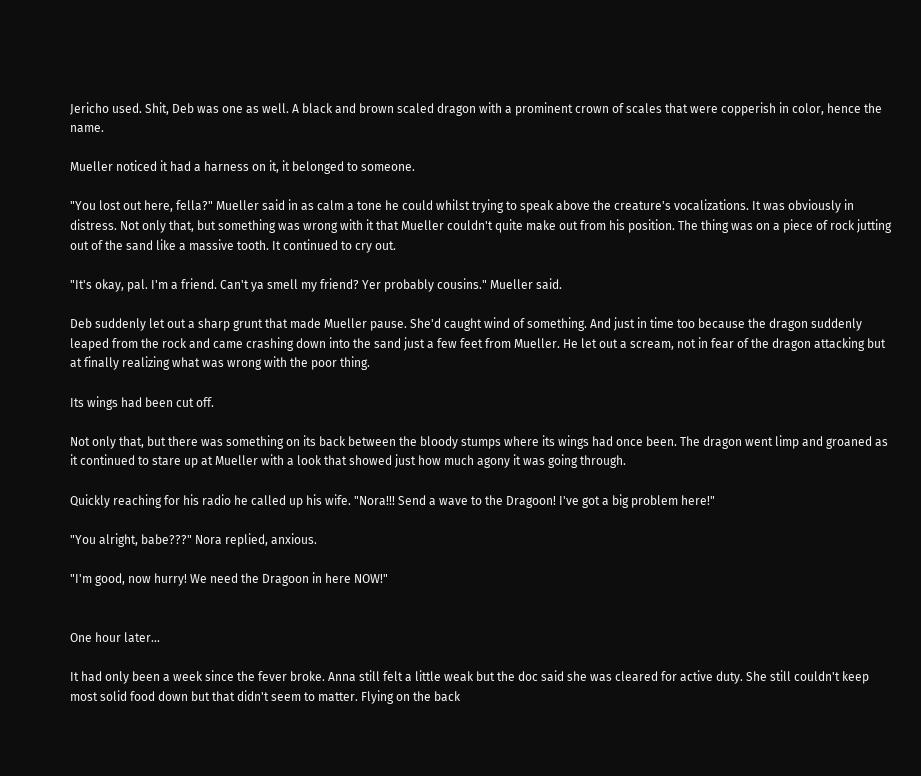Jericho used. Shit, Deb was one as well. A black and brown scaled dragon with a prominent crown of scales that were copperish in color, hence the name.

Mueller noticed it had a harness on it, it belonged to someone.

"You lost out here, fella?" Mueller said in as calm a tone he could whilst trying to speak above the creature's vocalizations. It was obviously in distress. Not only that, but something was wrong with it that Mueller couldn't quite make out from his position. The thing was on a piece of rock jutting out of the sand like a massive tooth. It continued to cry out.

"It's okay, pal. I'm a friend. Can't ya smell my friend? Yer probably cousins." Mueller said.

Deb suddenly let out a sharp grunt that made Mueller pause. She'd caught wind of something. And just in time too because the dragon suddenly leaped from the rock and came crashing down into the sand just a few feet from Mueller. He let out a scream, not in fear of the dragon attacking but at finally realizing what was wrong with the poor thing.

Its wings had been cut off.

Not only that, but there was something on its back between the bloody stumps where its wings had once been. The dragon went limp and groaned as it continued to stare up at Mueller with a look that showed just how much agony it was going through.

Quickly reaching for his radio he called up his wife. "Nora!!! Send a wave to the Dragoon! I've got a big problem here!"

"You alright, babe???" Nora replied, anxious.

"I'm good, now hurry! We need the Dragoon in here NOW!"


One hour later...

It had only been a week since the fever broke. Anna still felt a little weak but the doc said she was cleared for active duty. She still couldn't keep most solid food down but that didn't seem to matter. Flying on the back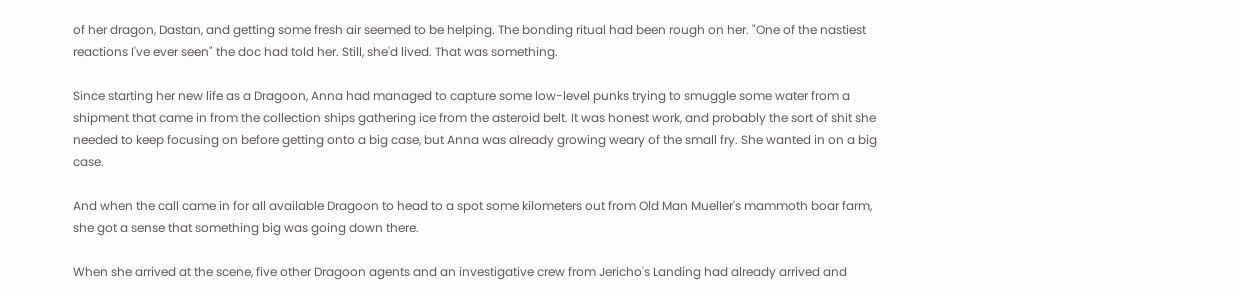of her dragon, Dastan, and getting some fresh air seemed to be helping. The bonding ritual had been rough on her. "One of the nastiest reactions I've ever seen" the doc had told her. Still, she'd lived. That was something.

Since starting her new life as a Dragoon, Anna had managed to capture some low-level punks trying to smuggle some water from a shipment that came in from the collection ships gathering ice from the asteroid belt. It was honest work, and probably the sort of shit she needed to keep focusing on before getting onto a big case, but Anna was already growing weary of the small fry. She wanted in on a big case.

And when the call came in for all available Dragoon to head to a spot some kilometers out from Old Man Mueller's mammoth boar farm, she got a sense that something big was going down there.

When she arrived at the scene, five other Dragoon agents and an investigative crew from Jericho's Landing had already arrived and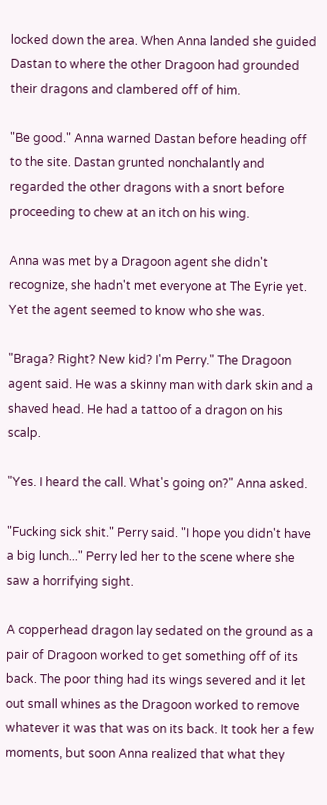locked down the area. When Anna landed she guided Dastan to where the other Dragoon had grounded their dragons and clambered off of him.

"Be good." Anna warned Dastan before heading off to the site. Dastan grunted nonchalantly and regarded the other dragons with a snort before proceeding to chew at an itch on his wing.

Anna was met by a Dragoon agent she didn't recognize, she hadn't met everyone at The Eyrie yet. Yet the agent seemed to know who she was.

"Braga? Right? New kid? I'm Perry." The Dragoon agent said. He was a skinny man with dark skin and a shaved head. He had a tattoo of a dragon on his scalp.

"Yes. I heard the call. What's going on?" Anna asked.

"Fucking sick shit." Perry said. "I hope you didn't have a big lunch..." Perry led her to the scene where she saw a horrifying sight.

A copperhead dragon lay sedated on the ground as a pair of Dragoon worked to get something off of its back. The poor thing had its wings severed and it let out small whines as the Dragoon worked to remove whatever it was that was on its back. It took her a few moments, but soon Anna realized that what they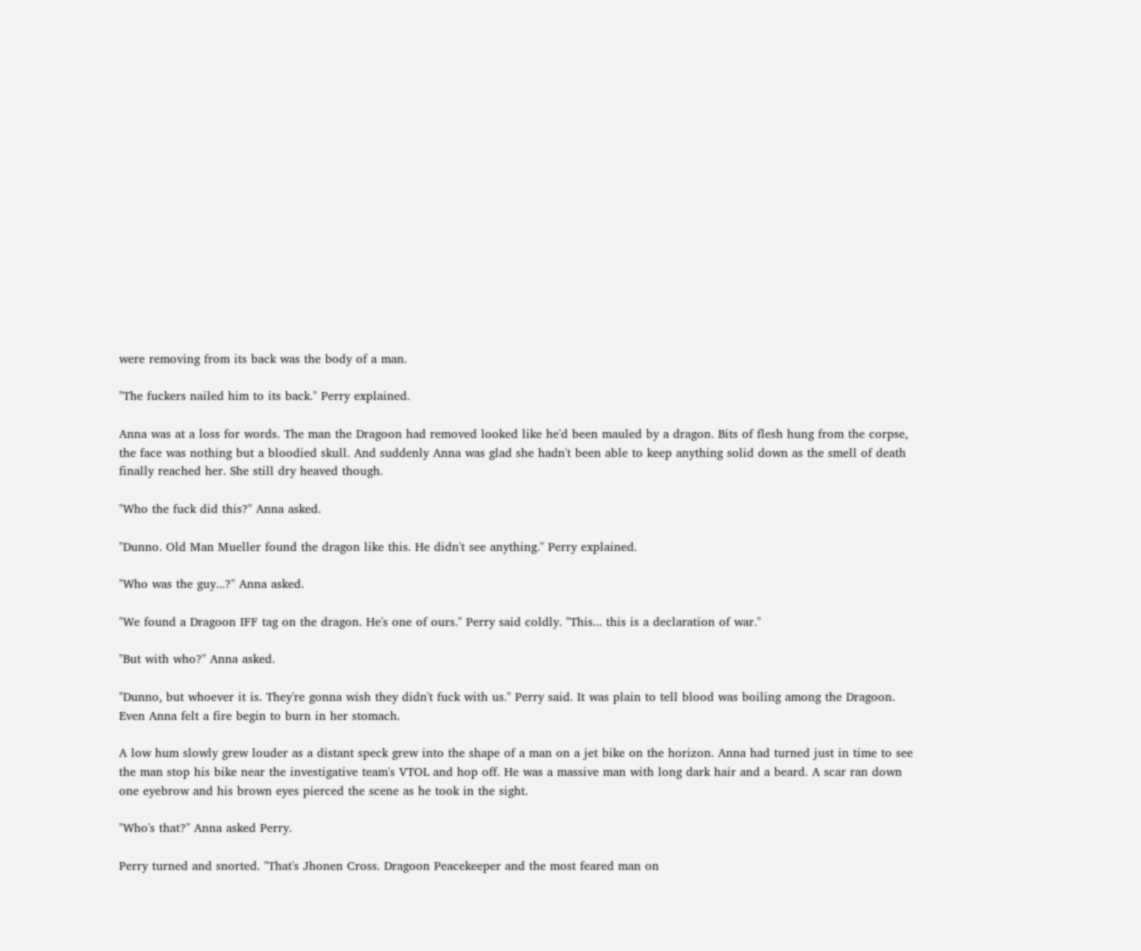were removing from its back was the body of a man.

"The fuckers nailed him to its back." Perry explained.

Anna was at a loss for words. The man the Dragoon had removed looked like he'd been mauled by a dragon. Bits of flesh hung from the corpse, the face was nothing but a bloodied skull. And suddenly Anna was glad she hadn't been able to keep anything solid down as the smell of death finally reached her. She still dry heaved though.

"Who the fuck did this?" Anna asked.

"Dunno. Old Man Mueller found the dragon like this. He didn't see anything." Perry explained.

"Who was the guy...?" Anna asked.

"We found a Dragoon IFF tag on the dragon. He's one of ours." Perry said coldly. "This... this is a declaration of war."

"But with who?" Anna asked.

"Dunno, but whoever it is. They're gonna wish they didn't fuck with us." Perry said. It was plain to tell blood was boiling among the Dragoon. Even Anna felt a fire begin to burn in her stomach.

A low hum slowly grew louder as a distant speck grew into the shape of a man on a jet bike on the horizon. Anna had turned just in time to see the man stop his bike near the investigative team's VTOL and hop off. He was a massive man with long dark hair and a beard. A scar ran down one eyebrow and his brown eyes pierced the scene as he took in the sight.

"Who's that?" Anna asked Perry.

Perry turned and snorted. "That's Jhonen Cross. Dragoon Peacekeeper and the most feared man on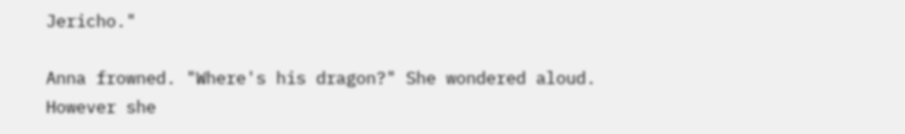Jericho."

Anna frowned. "Where's his dragon?" She wondered aloud. However she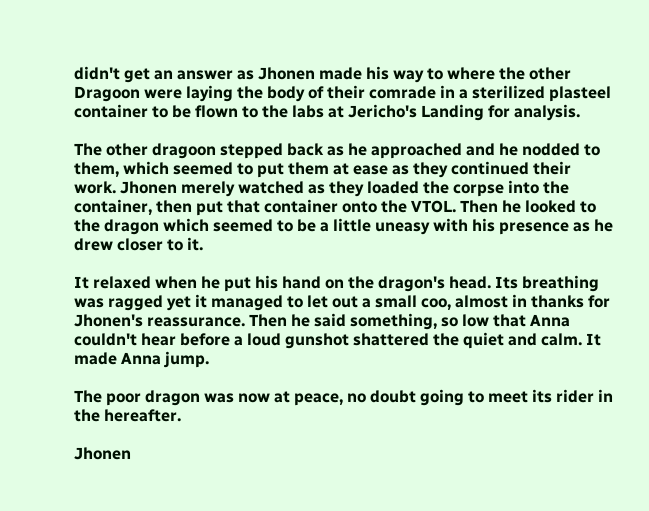didn't get an answer as Jhonen made his way to where the other Dragoon were laying the body of their comrade in a sterilized plasteel container to be flown to the labs at Jericho's Landing for analysis.

The other dragoon stepped back as he approached and he nodded to them, which seemed to put them at ease as they continued their work. Jhonen merely watched as they loaded the corpse into the container, then put that container onto the VTOL. Then he looked to the dragon which seemed to be a little uneasy with his presence as he drew closer to it.

It relaxed when he put his hand on the dragon's head. Its breathing was ragged yet it managed to let out a small coo, almost in thanks for Jhonen's reassurance. Then he said something, so low that Anna couldn't hear before a loud gunshot shattered the quiet and calm. It made Anna jump.

The poor dragon was now at peace, no doubt going to meet its rider in the hereafter.

Jhonen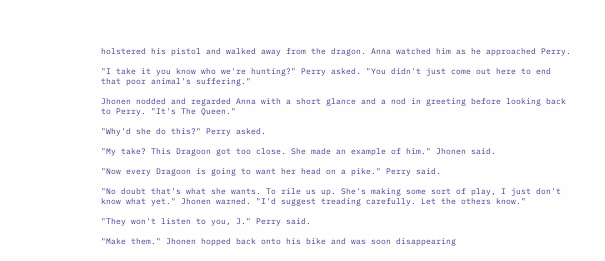holstered his pistol and walked away from the dragon. Anna watched him as he approached Perry.

"I take it you know who we're hunting?" Perry asked. "You didn't just come out here to end that poor animal's suffering."

Jhonen nodded and regarded Anna with a short glance and a nod in greeting before looking back to Perry. "It's The Queen."

"Why'd she do this?" Perry asked.

"My take? This Dragoon got too close. She made an example of him." Jhonen said.

"Now every Dragoon is going to want her head on a pike." Perry said.

"No doubt that's what she wants. To rile us up. She's making some sort of play, I just don't know what yet." Jhonen warned. "I'd suggest treading carefully. Let the others know."

"They won't listen to you, J." Perry said.

"Make them." Jhonen hopped back onto his bike and was soon disappearing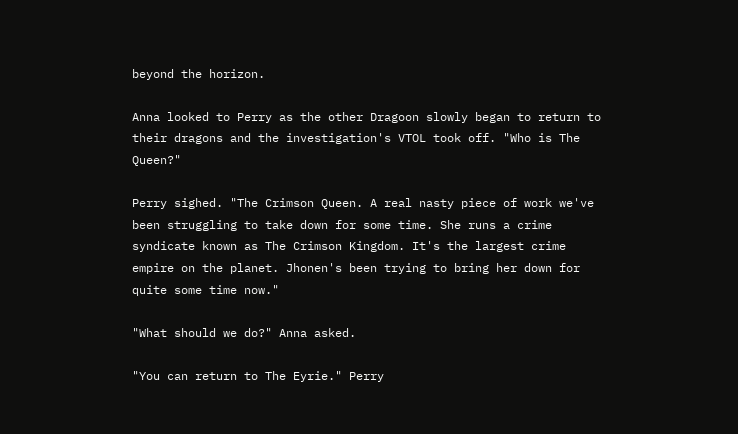beyond the horizon.

Anna looked to Perry as the other Dragoon slowly began to return to their dragons and the investigation's VTOL took off. "Who is The Queen?"

Perry sighed. "The Crimson Queen. A real nasty piece of work we've been struggling to take down for some time. She runs a crime syndicate known as The Crimson Kingdom. It's the largest crime empire on the planet. Jhonen's been trying to bring her down for quite some time now."

"What should we do?" Anna asked.

"You can return to The Eyrie." Perry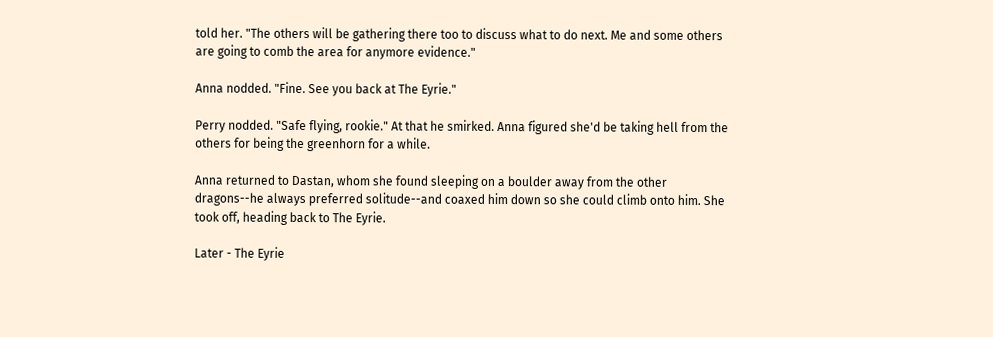told her. "The others will be gathering there too to discuss what to do next. Me and some others are going to comb the area for anymore evidence."

Anna nodded. "Fine. See you back at The Eyrie."

Perry nodded. "Safe flying, rookie." At that he smirked. Anna figured she'd be taking hell from the others for being the greenhorn for a while.

Anna returned to Dastan, whom she found sleeping on a boulder away from the other dragons--he always preferred solitude--and coaxed him down so she could climb onto him. She took off, heading back to The Eyrie.

Later - The Eyrie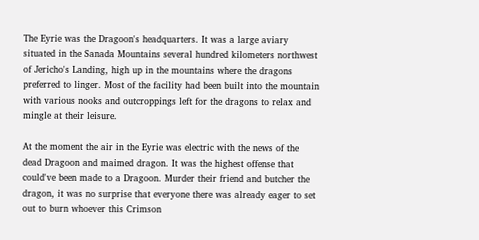The Eyrie was the Dragoon's headquarters. It was a large aviary situated in the Sanada Mountains several hundred kilometers northwest of Jericho's Landing, high up in the mountains where the dragons preferred to linger. Most of the facility had been built into the mountain with various nooks and outcroppings left for the dragons to relax and mingle at their leisure.

At the moment the air in the Eyrie was electric with the news of the dead Dragoon and maimed dragon. It was the highest offense that could've been made to a Dragoon. Murder their friend and butcher the dragon, it was no surprise that everyone there was already eager to set out to burn whoever this Crimson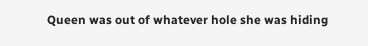Queen was out of whatever hole she was hiding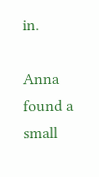in.

Anna found a small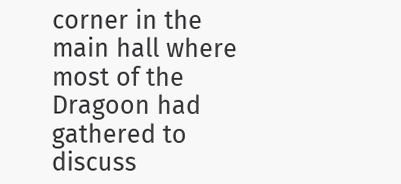corner in the main hall where most of the Dragoon had gathered to discuss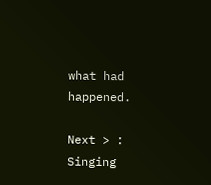what had happened.

Next > : Singing